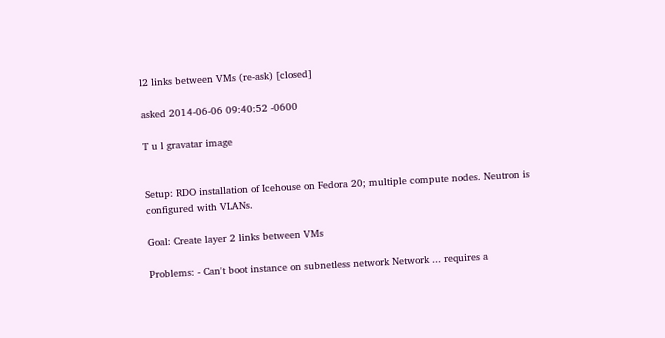l2 links between VMs (re-ask) [closed]

asked 2014-06-06 09:40:52 -0600

T u l gravatar image


Setup: RDO installation of Icehouse on Fedora 20; multiple compute nodes. Neutron is configured with VLANs.

Goal: Create layer 2 links between VMs

Problems: - Can't boot instance on subnetless network Network ... requires a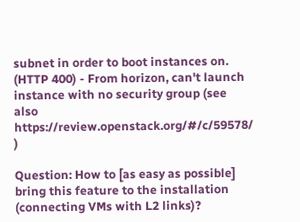subnet in order to boot instances on. (HTTP 400) - From horizon, can't launch instance with no security group (see also https://review.openstack.org/#/c/59578/ )

Question: How to [as easy as possible] bring this feature to the installation (connecting VMs with L2 links)?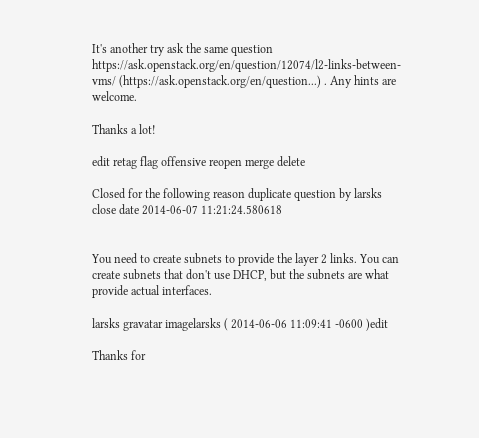It's another try ask the same question https://ask.openstack.org/en/question/12074/l2-links-between-vms/ (https://ask.openstack.org/en/question...) . Any hints are welcome.

Thanks a lot!

edit retag flag offensive reopen merge delete

Closed for the following reason duplicate question by larsks
close date 2014-06-07 11:21:24.580618


You need to create subnets to provide the layer 2 links. You can create subnets that don't use DHCP, but the subnets are what provide actual interfaces.

larsks gravatar imagelarsks ( 2014-06-06 11:09:41 -0600 )edit

Thanks for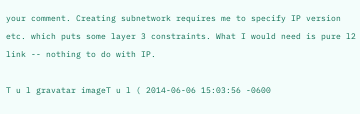your comment. Creating subnetwork requires me to specify IP version etc. which puts some layer 3 constraints. What I would need is pure l2 link -- nothing to do with IP.

T u l gravatar imageT u l ( 2014-06-06 15:03:56 -0600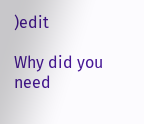)edit

Why did you need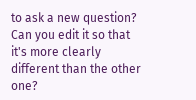to ask a new question? Can you edit it so that it's more clearly different than the other one?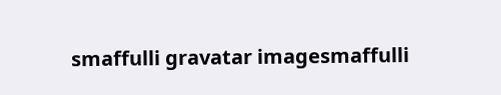smaffulli gravatar imagesmaffulli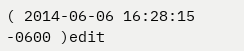( 2014-06-06 16:28:15 -0600 )edit